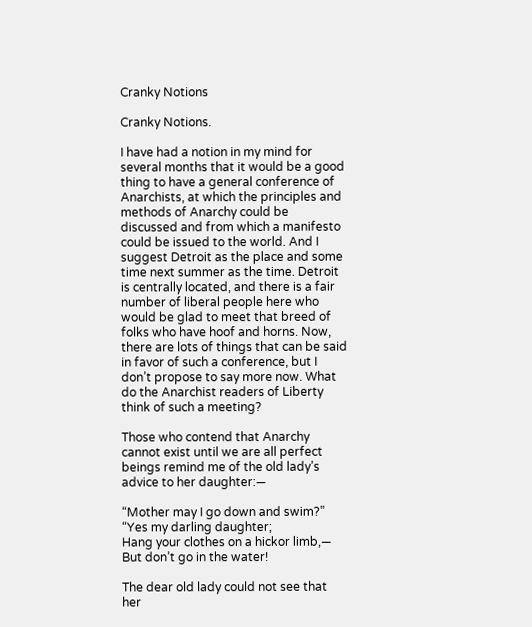Cranky Notions

Cranky Notions.

I have had a notion in my mind for several months that it would be a good thing to have a general conference of Anarchists, at which the principles and methods of Anarchy could be discussed and from which a manifesto could be issued to the world. And I suggest Detroit as the place and some time next summer as the time. Detroit is centrally located, and there is a fair number of liberal people here who would be glad to meet that breed of folks who have hoof and horns. Now, there are lots of things that can be said in favor of such a conference, but I don’t propose to say more now. What do the Anarchist readers of Liberty think of such a meeting?

Those who contend that Anarchy cannot exist until we are all perfect beings remind me of the old lady’s advice to her daughter:—

“Mother may I go down and swim?”
“Yes my darling daughter;
Hang your clothes on a hickor limb,—
But don’t go in the water!

The dear old lady could not see that her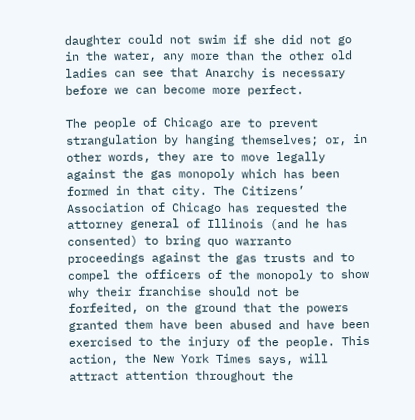daughter could not swim if she did not go in the water, any more than the other old ladies can see that Anarchy is necessary before we can become more perfect.

The people of Chicago are to prevent strangulation by hanging themselves; or, in other words, they are to move legally against the gas monopoly which has been formed in that city. The Citizens’ Association of Chicago has requested the attorney general of Illinois (and he has consented) to bring quo warranto proceedings against the gas trusts and to compel the officers of the monopoly to show why their franchise should not be forfeited, on the ground that the powers granted them have been abused and have been exercised to the injury of the people. This action, the New York Times says, will attract attention throughout the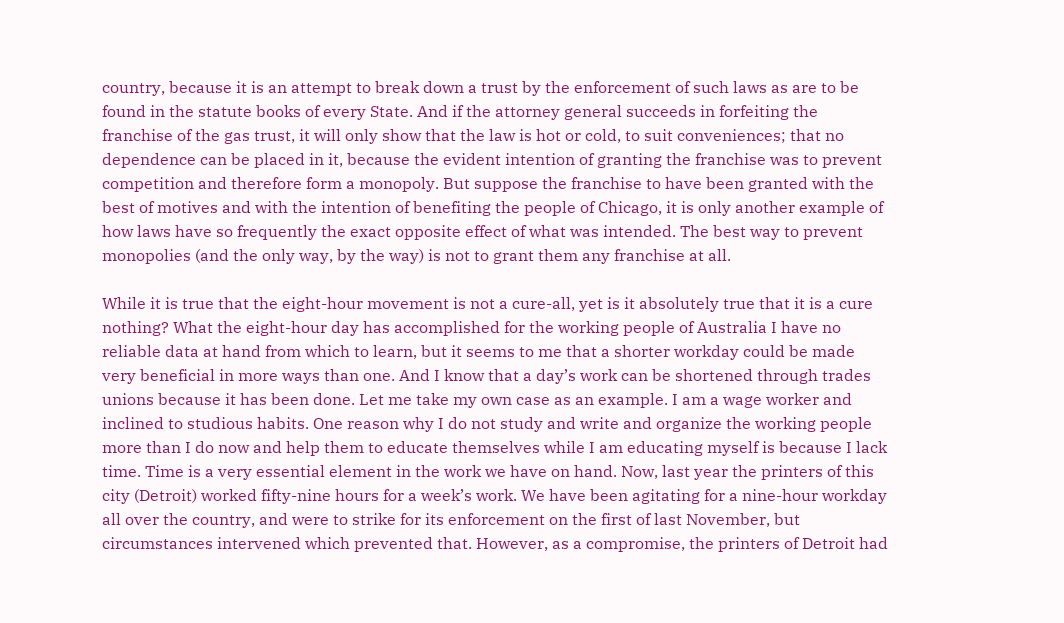country, because it is an attempt to break down a trust by the enforcement of such laws as are to be found in the statute books of every State. And if the attorney general succeeds in forfeiting the franchise of the gas trust, it will only show that the law is hot or cold, to suit conveniences; that no dependence can be placed in it, because the evident intention of granting the franchise was to prevent competition and therefore form a monopoly. But suppose the franchise to have been granted with the best of motives and with the intention of benefiting the people of Chicago, it is only another example of how laws have so frequently the exact opposite effect of what was intended. The best way to prevent monopolies (and the only way, by the way) is not to grant them any franchise at all.

While it is true that the eight-hour movement is not a cure-all, yet is it absolutely true that it is a cure nothing? What the eight-hour day has accomplished for the working people of Australia I have no reliable data at hand from which to learn, but it seems to me that a shorter workday could be made very beneficial in more ways than one. And I know that a day’s work can be shortened through trades unions because it has been done. Let me take my own case as an example. I am a wage worker and inclined to studious habits. One reason why I do not study and write and organize the working people more than I do now and help them to educate themselves while I am educating myself is because I lack time. Time is a very essential element in the work we have on hand. Now, last year the printers of this city (Detroit) worked fifty-nine hours for a week’s work. We have been agitating for a nine-hour workday all over the country, and were to strike for its enforcement on the first of last November, but circumstances intervened which prevented that. However, as a compromise, the printers of Detroit had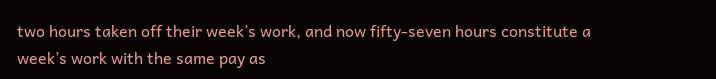two hours taken off their week’s work, and now fifty-seven hours constitute a week’s work with the same pay as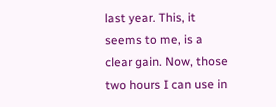last year. This, it seems to me, is a clear gain. Now, those two hours I can use in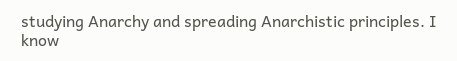studying Anarchy and spreading Anarchistic principles. I know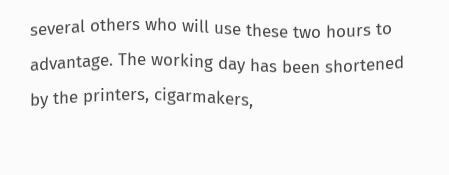several others who will use these two hours to advantage. The working day has been shortened by the printers, cigarmakers,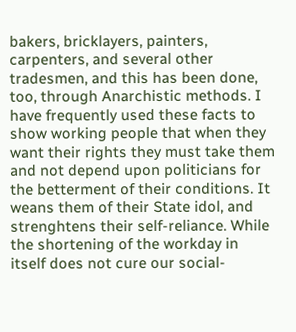bakers, bricklayers, painters, carpenters, and several other tradesmen, and this has been done, too, through Anarchistic methods. I have frequently used these facts to show working people that when they want their rights they must take them and not depend upon politicians for the betterment of their conditions. It weans them of their State idol, and strenghtens their self-reliance. While the shortening of the workday in itself does not cure our social-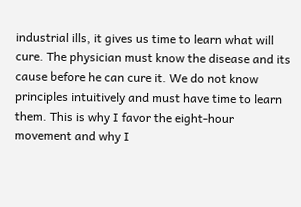industrial ills, it gives us time to learn what will cure. The physician must know the disease and its cause before he can cure it. We do not know principles intuitively and must have time to learn them. This is why I favor the eight-hour movement and why I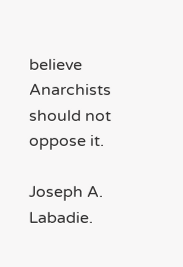believe Anarchists should not oppose it.

Joseph A. Labadie.